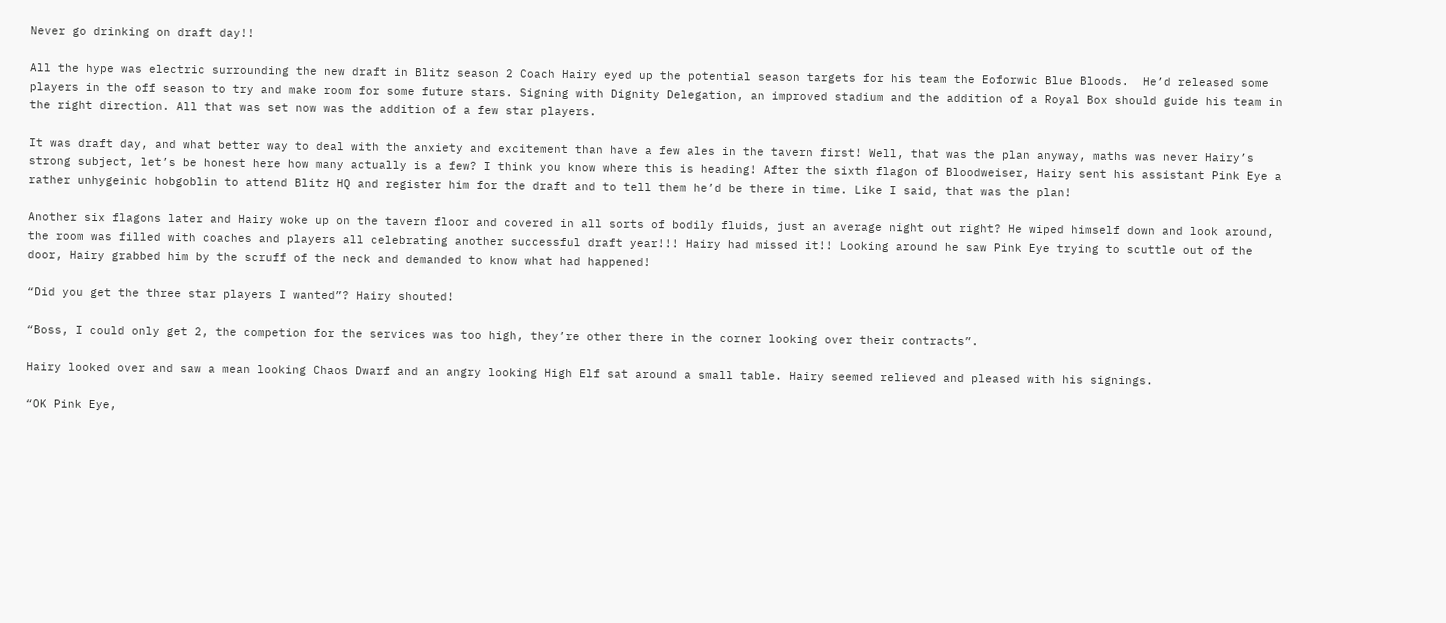Never go drinking on draft day!!

All the hype was electric surrounding the new draft in Blitz season 2 Coach Hairy eyed up the potential season targets for his team the Eoforwic Blue Bloods.  He’d released some players in the off season to try and make room for some future stars. Signing with Dignity Delegation, an improved stadium and the addition of a Royal Box should guide his team in the right direction. All that was set now was the addition of a few star players.

It was draft day, and what better way to deal with the anxiety and excitement than have a few ales in the tavern first! Well, that was the plan anyway, maths was never Hairy’s strong subject, let’s be honest here how many actually is a few? I think you know where this is heading! After the sixth flagon of Bloodweiser, Hairy sent his assistant Pink Eye a rather unhygeinic hobgoblin to attend Blitz HQ and register him for the draft and to tell them he’d be there in time. Like I said, that was the plan!

Another six flagons later and Hairy woke up on the tavern floor and covered in all sorts of bodily fluids, just an average night out right? He wiped himself down and look around, the room was filled with coaches and players all celebrating another successful draft year!!! Hairy had missed it!! Looking around he saw Pink Eye trying to scuttle out of the door, Hairy grabbed him by the scruff of the neck and demanded to know what had happened!

“Did you get the three star players I wanted”? Hairy shouted!

“Boss, I could only get 2, the competion for the services was too high, they’re other there in the corner looking over their contracts”.

Hairy looked over and saw a mean looking Chaos Dwarf and an angry looking High Elf sat around a small table. Hairy seemed relieved and pleased with his signings.

“OK Pink Eye,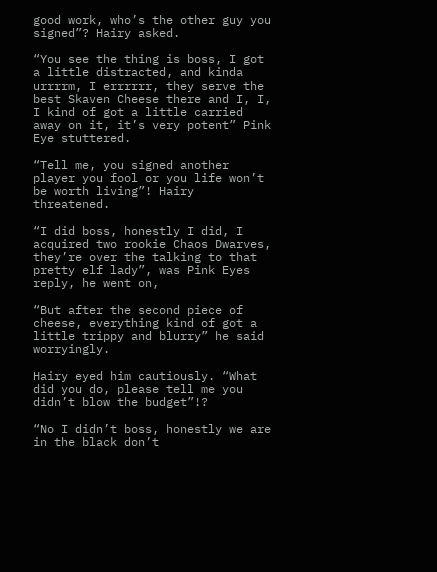good work, who’s the other guy you signed”? Hairy asked.

“You see the thing is boss, I got a little distracted, and kinda urrrrm, I errrrrr, they serve the best Skaven Cheese there and I, I, I kind of got a little carried away on it, it’s very potent” Pink Eye stuttered.

“Tell me, you signed another player you fool or you life won’t be worth living”! Hairy threatened.

“I did boss, honestly I did, I acquired two rookie Chaos Dwarves, they’re over the talking to that pretty elf lady”, was Pink Eyes reply, he went on,

“But after the second piece of cheese, everything kind of got a little trippy and blurry” he said worryingly.

Hairy eyed him cautiously. “What did you do, please tell me you didn’t blow the budget”!?

“No I didn’t boss, honestly we are in the black don’t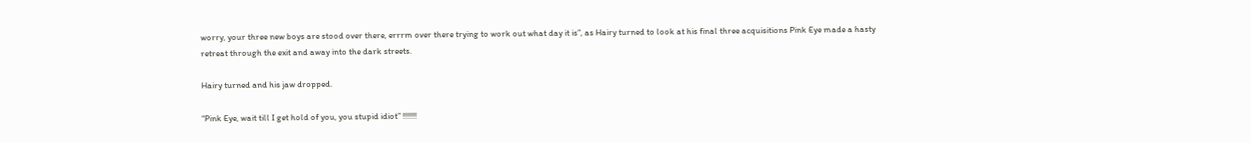worry, your three new boys are stood over there, errrm over there trying to work out what day it is”, as Hairy turned to look at his final three acquisitions Pink Eye made a hasty retreat through the exit and away into the dark streets.

Hairy turned and his jaw dropped.

“Pink Eye, wait till I get hold of you, you stupid idiot” !!!!!!!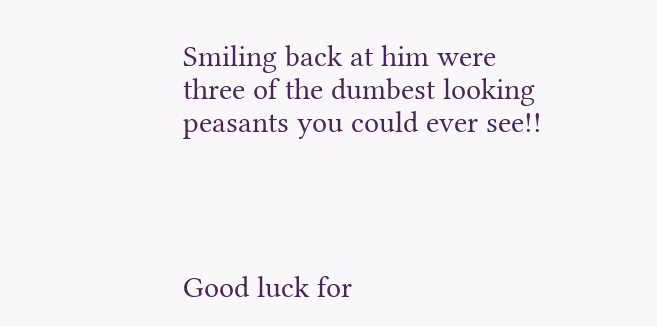Smiling back at him were three of the dumbest looking peasants you could ever see!!




Good luck for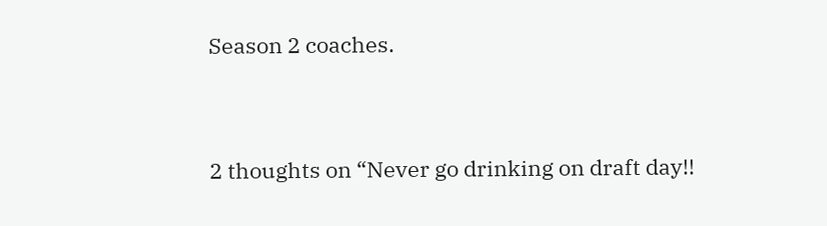Season 2 coaches.


2 thoughts on “Never go drinking on draft day!!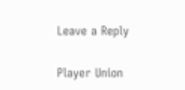Leave a Reply

Player Union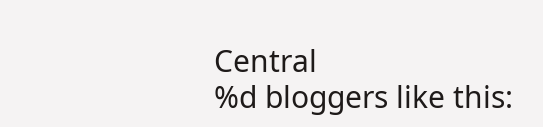Central
%d bloggers like this: